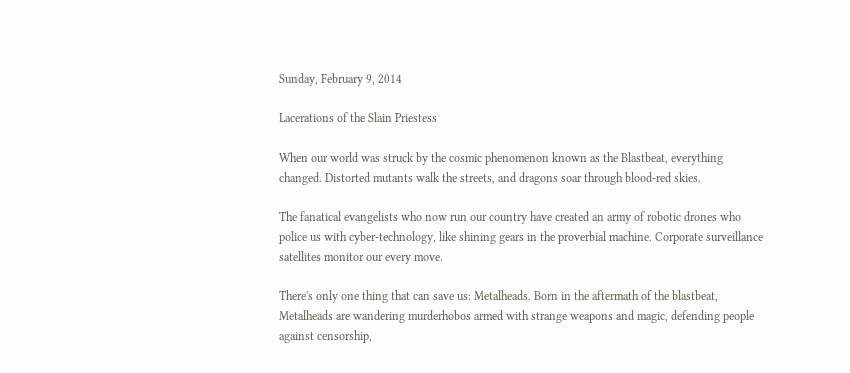Sunday, February 9, 2014

Lacerations of the Slain Priestess

When our world was struck by the cosmic phenomenon known as the Blastbeat, everything changed. Distorted mutants walk the streets, and dragons soar through blood-red skies.

The fanatical evangelists who now run our country have created an army of robotic drones who police us with cyber-technology, like shining gears in the proverbial machine. Corporate surveillance satellites monitor our every move.

There's only one thing that can save us: Metalheads. Born in the aftermath of the blastbeat, Metalheads are wandering murderhobos armed with strange weapons and magic, defending people against censorship,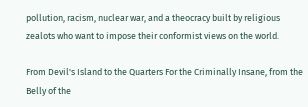pollution, racism, nuclear war, and a theocracy built by religious zealots who want to impose their conformist views on the world.

From Devil's Island to the Quarters For the Criminally Insane, from the Belly of the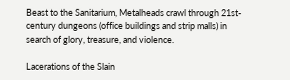Beast to the Sanitarium, Metalheads crawl through 21st-century dungeons (office buildings and strip malls) in search of glory, treasure, and violence.

Lacerations of the Slain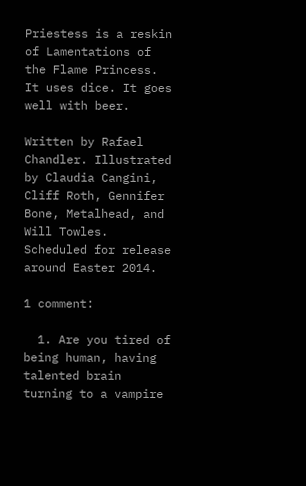Priestess is a reskin of Lamentations of the Flame Princess. It uses dice. It goes well with beer.

Written by Rafael Chandler. Illustrated by Claudia Cangini, Cliff Roth, Gennifer Bone, Metalhead, and Will Towles. Scheduled for release around Easter 2014.

1 comment:

  1. Are you tired of being human, having talented brain turning to a vampire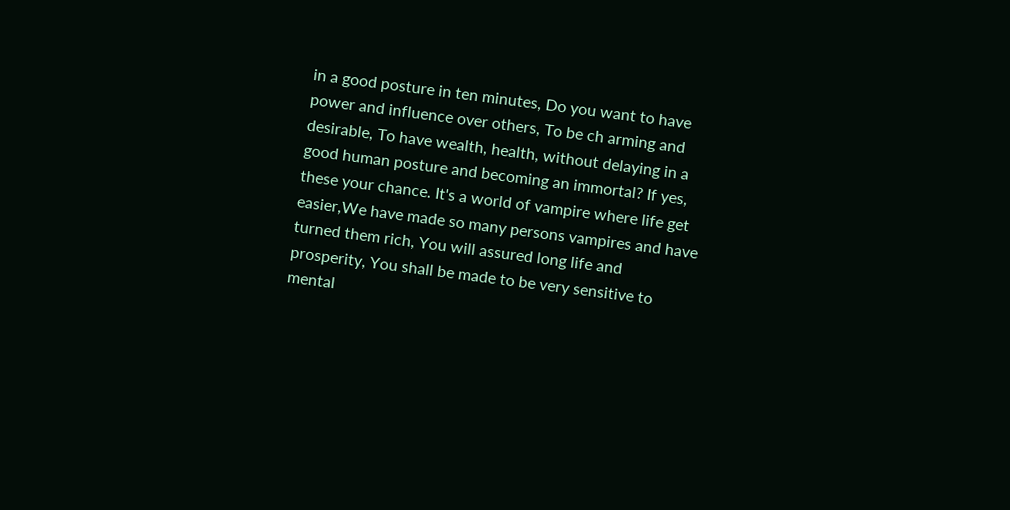in a good posture in ten minutes, Do you want to have power and influence over others, To be ch arming and desirable, To have wealth, health, without delaying in a good human posture and becoming an immortal? If yes, these your chance. It's a world of vampire where life get easier,We have made so many persons vampires and have turned them rich, You will assured long life and prosperity, You shall be made to be very sensitive to mental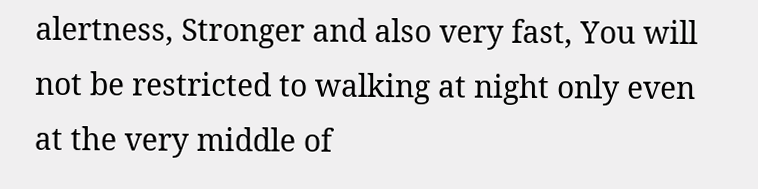alertness, Stronger and also very fast, You will not be restricted to walking at night only even at the very middle of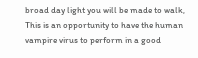broad day light you will be made to walk, This is an opportunity to have the human vampire virus to perform in a good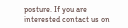posture. If you are interested contact us on